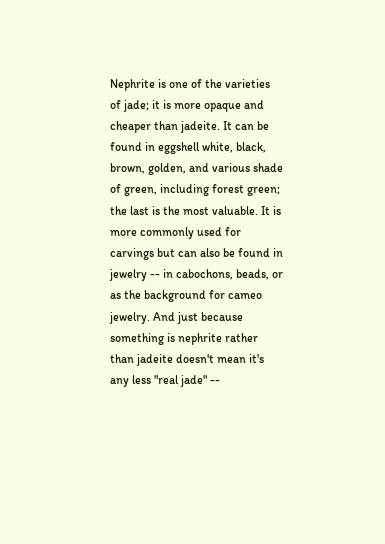Nephrite is one of the varieties of jade; it is more opaque and cheaper than jadeite. It can be found in eggshell white, black, brown, golden, and various shade of green, including forest green; the last is the most valuable. It is more commonly used for carvings but can also be found in jewelry -- in cabochons, beads, or as the background for cameo jewelry. And just because something is nephrite rather than jadeite doesn't mean it's any less "real jade" --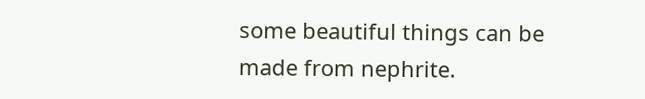some beautiful things can be made from nephrite.